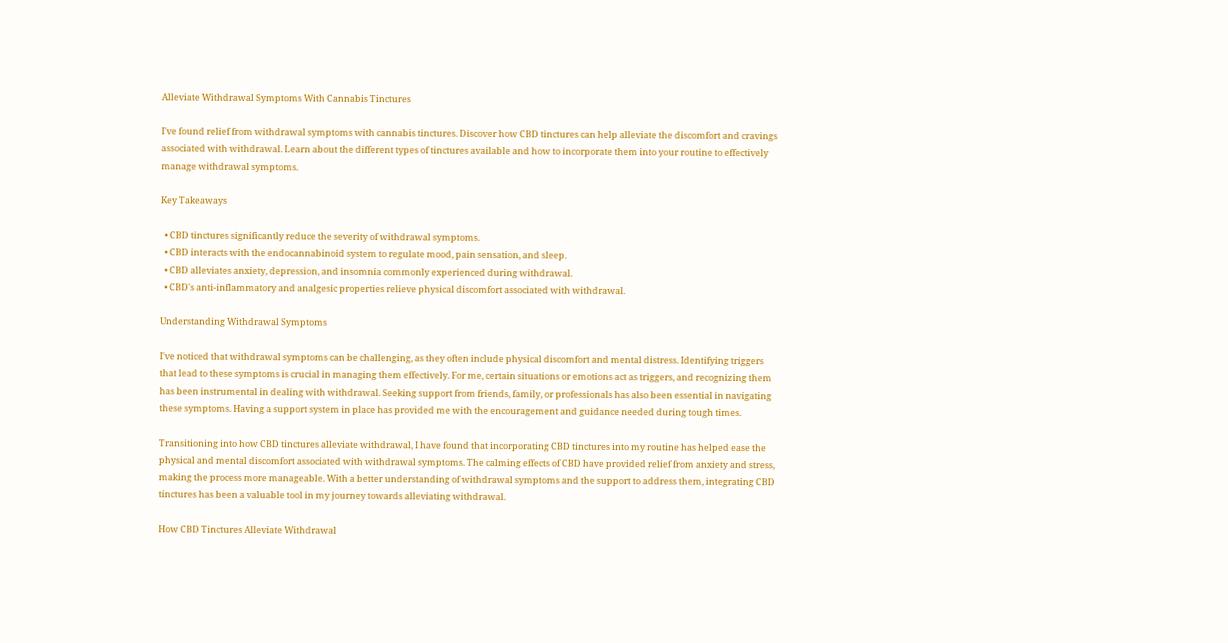Alleviate Withdrawal Symptoms With Cannabis Tinctures

I've found relief from withdrawal symptoms with cannabis tinctures. Discover how CBD tinctures can help alleviate the discomfort and cravings associated with withdrawal. Learn about the different types of tinctures available and how to incorporate them into your routine to effectively manage withdrawal symptoms.

Key Takeaways

  • CBD tinctures significantly reduce the severity of withdrawal symptoms.
  • CBD interacts with the endocannabinoid system to regulate mood, pain sensation, and sleep.
  • CBD alleviates anxiety, depression, and insomnia commonly experienced during withdrawal.
  • CBD's anti-inflammatory and analgesic properties relieve physical discomfort associated with withdrawal.

Understanding Withdrawal Symptoms

I've noticed that withdrawal symptoms can be challenging, as they often include physical discomfort and mental distress. Identifying triggers that lead to these symptoms is crucial in managing them effectively. For me, certain situations or emotions act as triggers, and recognizing them has been instrumental in dealing with withdrawal. Seeking support from friends, family, or professionals has also been essential in navigating these symptoms. Having a support system in place has provided me with the encouragement and guidance needed during tough times.

Transitioning into how CBD tinctures alleviate withdrawal, I have found that incorporating CBD tinctures into my routine has helped ease the physical and mental discomfort associated with withdrawal symptoms. The calming effects of CBD have provided relief from anxiety and stress, making the process more manageable. With a better understanding of withdrawal symptoms and the support to address them, integrating CBD tinctures has been a valuable tool in my journey towards alleviating withdrawal.

How CBD Tinctures Alleviate Withdrawal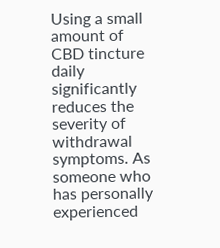Using a small amount of CBD tincture daily significantly reduces the severity of withdrawal symptoms. As someone who has personally experienced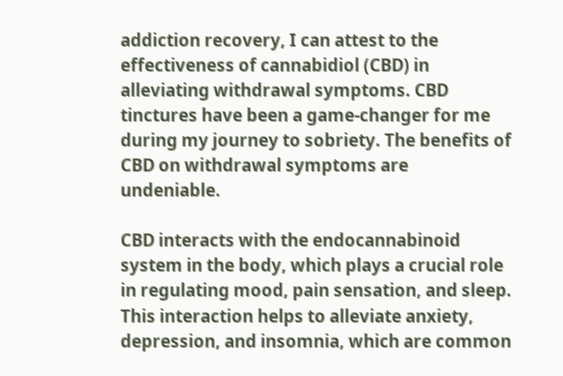addiction recovery, I can attest to the effectiveness of cannabidiol (CBD) in alleviating withdrawal symptoms. CBD tinctures have been a game-changer for me during my journey to sobriety. The benefits of CBD on withdrawal symptoms are undeniable.

CBD interacts with the endocannabinoid system in the body, which plays a crucial role in regulating mood, pain sensation, and sleep. This interaction helps to alleviate anxiety, depression, and insomnia, which are common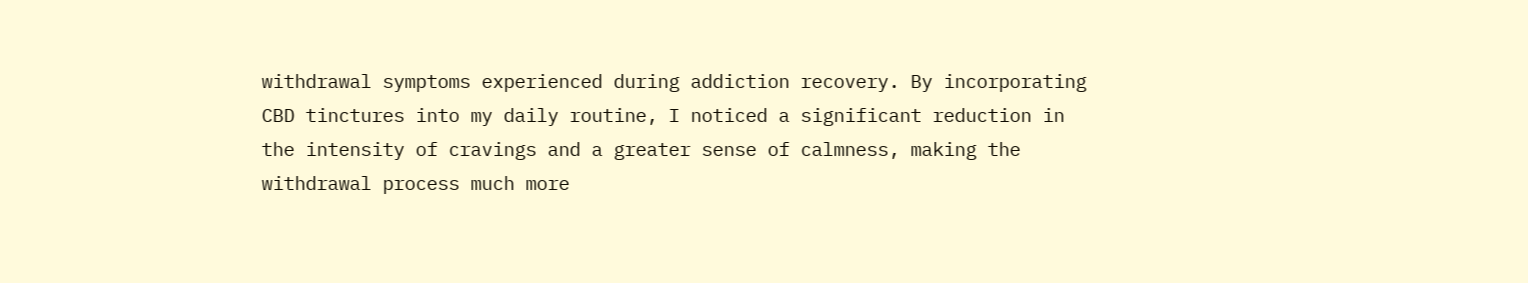withdrawal symptoms experienced during addiction recovery. By incorporating CBD tinctures into my daily routine, I noticed a significant reduction in the intensity of cravings and a greater sense of calmness, making the withdrawal process much more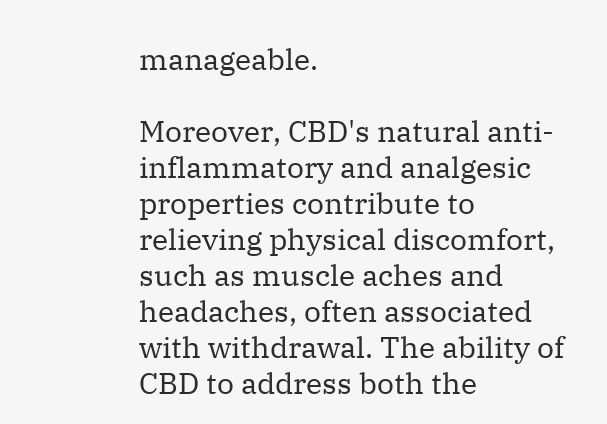manageable.

Moreover, CBD's natural anti-inflammatory and analgesic properties contribute to relieving physical discomfort, such as muscle aches and headaches, often associated with withdrawal. The ability of CBD to address both the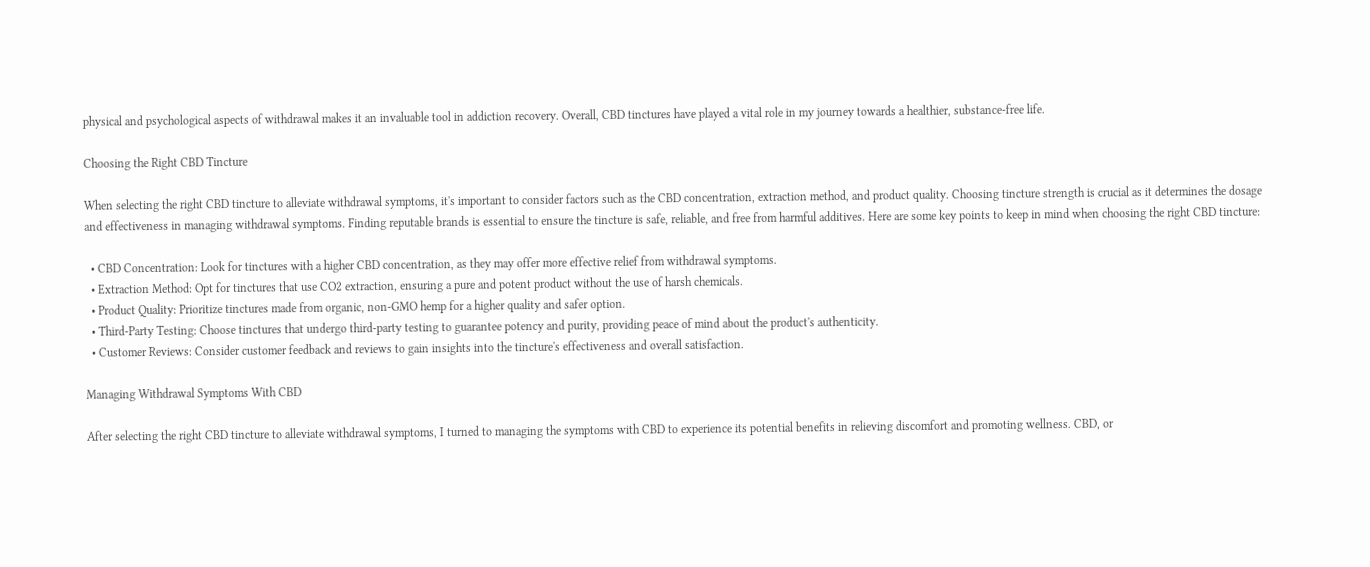physical and psychological aspects of withdrawal makes it an invaluable tool in addiction recovery. Overall, CBD tinctures have played a vital role in my journey towards a healthier, substance-free life.

Choosing the Right CBD Tincture

When selecting the right CBD tincture to alleviate withdrawal symptoms, it's important to consider factors such as the CBD concentration, extraction method, and product quality. Choosing tincture strength is crucial as it determines the dosage and effectiveness in managing withdrawal symptoms. Finding reputable brands is essential to ensure the tincture is safe, reliable, and free from harmful additives. Here are some key points to keep in mind when choosing the right CBD tincture:

  • CBD Concentration: Look for tinctures with a higher CBD concentration, as they may offer more effective relief from withdrawal symptoms.
  • Extraction Method: Opt for tinctures that use CO2 extraction, ensuring a pure and potent product without the use of harsh chemicals.
  • Product Quality: Prioritize tinctures made from organic, non-GMO hemp for a higher quality and safer option.
  • Third-Party Testing: Choose tinctures that undergo third-party testing to guarantee potency and purity, providing peace of mind about the product's authenticity.
  • Customer Reviews: Consider customer feedback and reviews to gain insights into the tincture's effectiveness and overall satisfaction.

Managing Withdrawal Symptoms With CBD

After selecting the right CBD tincture to alleviate withdrawal symptoms, I turned to managing the symptoms with CBD to experience its potential benefits in relieving discomfort and promoting wellness. CBD, or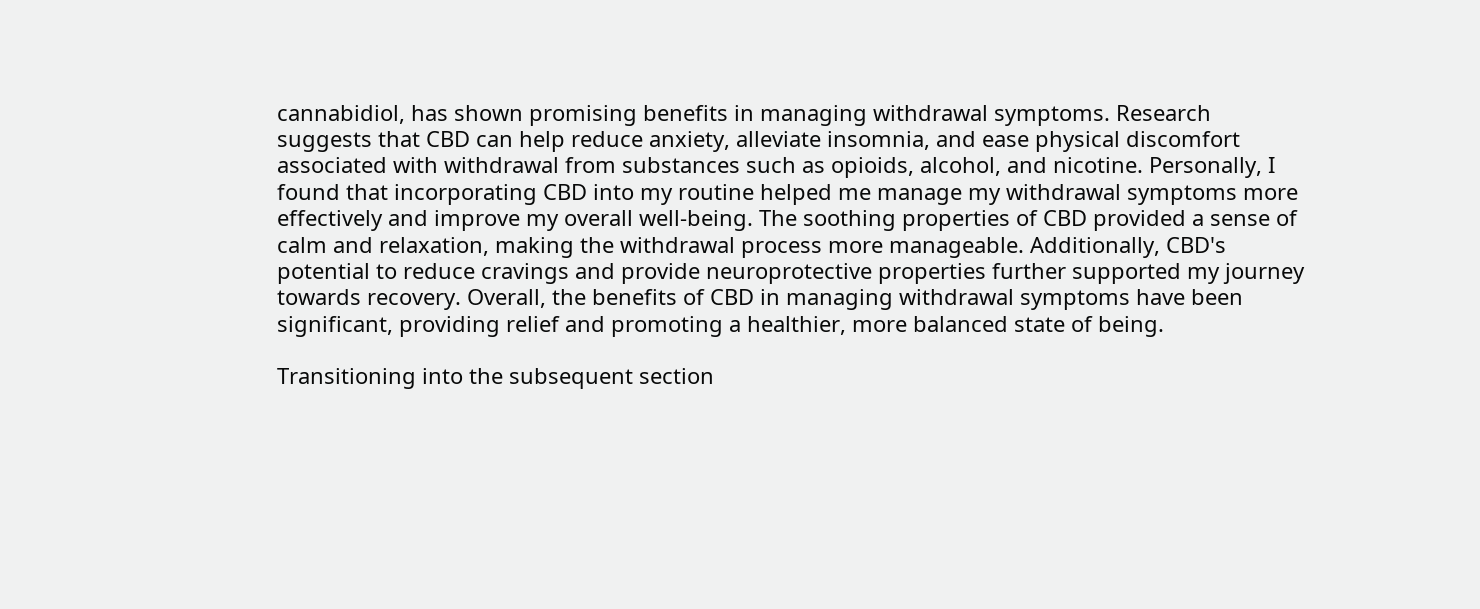cannabidiol, has shown promising benefits in managing withdrawal symptoms. Research suggests that CBD can help reduce anxiety, alleviate insomnia, and ease physical discomfort associated with withdrawal from substances such as opioids, alcohol, and nicotine. Personally, I found that incorporating CBD into my routine helped me manage my withdrawal symptoms more effectively and improve my overall well-being. The soothing properties of CBD provided a sense of calm and relaxation, making the withdrawal process more manageable. Additionally, CBD's potential to reduce cravings and provide neuroprotective properties further supported my journey towards recovery. Overall, the benefits of CBD in managing withdrawal symptoms have been significant, providing relief and promoting a healthier, more balanced state of being.

Transitioning into the subsequent section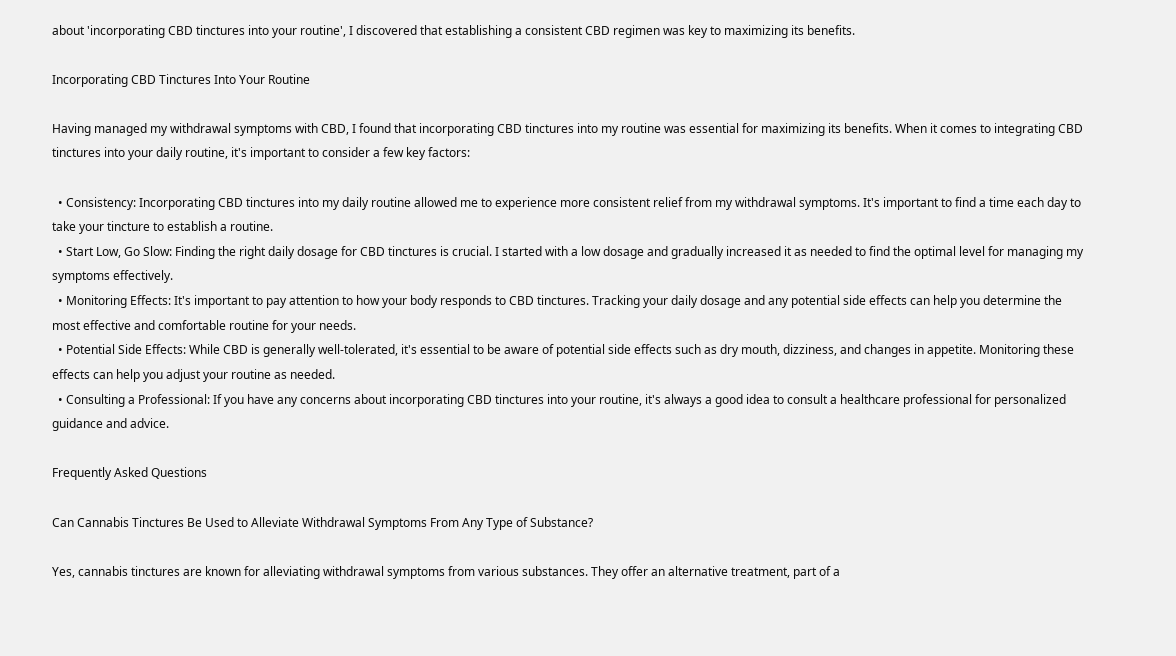about 'incorporating CBD tinctures into your routine', I discovered that establishing a consistent CBD regimen was key to maximizing its benefits.

Incorporating CBD Tinctures Into Your Routine

Having managed my withdrawal symptoms with CBD, I found that incorporating CBD tinctures into my routine was essential for maximizing its benefits. When it comes to integrating CBD tinctures into your daily routine, it's important to consider a few key factors:

  • Consistency: Incorporating CBD tinctures into my daily routine allowed me to experience more consistent relief from my withdrawal symptoms. It's important to find a time each day to take your tincture to establish a routine.
  • Start Low, Go Slow: Finding the right daily dosage for CBD tinctures is crucial. I started with a low dosage and gradually increased it as needed to find the optimal level for managing my symptoms effectively.
  • Monitoring Effects: It's important to pay attention to how your body responds to CBD tinctures. Tracking your daily dosage and any potential side effects can help you determine the most effective and comfortable routine for your needs.
  • Potential Side Effects: While CBD is generally well-tolerated, it's essential to be aware of potential side effects such as dry mouth, dizziness, and changes in appetite. Monitoring these effects can help you adjust your routine as needed.
  • Consulting a Professional: If you have any concerns about incorporating CBD tinctures into your routine, it's always a good idea to consult a healthcare professional for personalized guidance and advice.

Frequently Asked Questions

Can Cannabis Tinctures Be Used to Alleviate Withdrawal Symptoms From Any Type of Substance?

Yes, cannabis tinctures are known for alleviating withdrawal symptoms from various substances. They offer an alternative treatment, part of a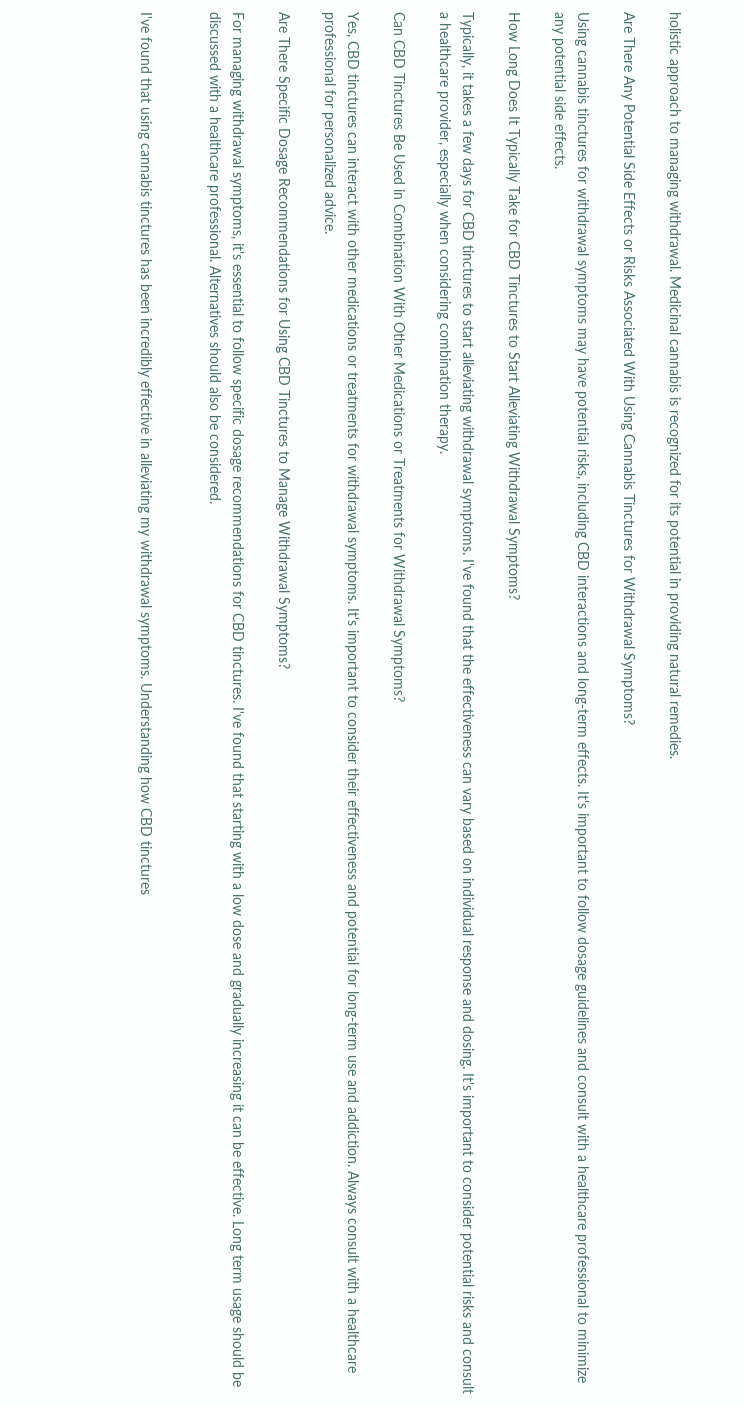holistic approach to managing withdrawal. Medicinal cannabis is recognized for its potential in providing natural remedies.

Are There Any Potential Side Effects or Risks Associated With Using Cannabis Tinctures for Withdrawal Symptoms?

Using cannabis tinctures for withdrawal symptoms may have potential risks, including CBD interactions and long-term effects. It's important to follow dosage guidelines and consult with a healthcare professional to minimize any potential side effects.

How Long Does It Typically Take for CBD Tinctures to Start Alleviating Withdrawal Symptoms?

Typically, it takes a few days for CBD tinctures to start alleviating withdrawal symptoms. I've found that the effectiveness can vary based on individual response and dosing. It's important to consider potential risks and consult a healthcare provider, especially when considering combination therapy.

Can CBD Tinctures Be Used in Combination With Other Medications or Treatments for Withdrawal Symptoms?

Yes, CBD tinctures can interact with other medications or treatments for withdrawal symptoms. It's important to consider their effectiveness and potential for long-term use and addiction. Always consult with a healthcare professional for personalized advice.

Are There Specific Dosage Recommendations for Using CBD Tinctures to Manage Withdrawal Symptoms?

For managing withdrawal symptoms, it's essential to follow specific dosage recommendations for CBD tinctures. I've found that starting with a low dose and gradually increasing it can be effective. Long term usage should be discussed with a healthcare professional. Alternatives should also be considered.


I've found that using cannabis tinctures has been incredibly effective in alleviating my withdrawal symptoms. Understanding how CBD tinctures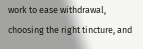work to ease withdrawal, choosing the right tincture, and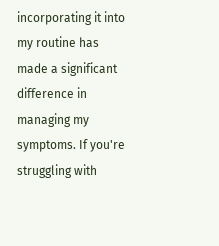incorporating it into my routine has made a significant difference in managing my symptoms. If you're struggling with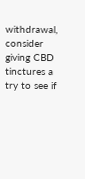withdrawal, consider giving CBD tinctures a try to see if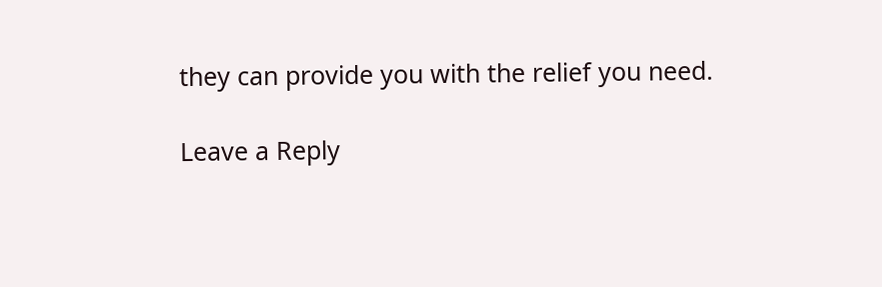they can provide you with the relief you need.

Leave a Reply